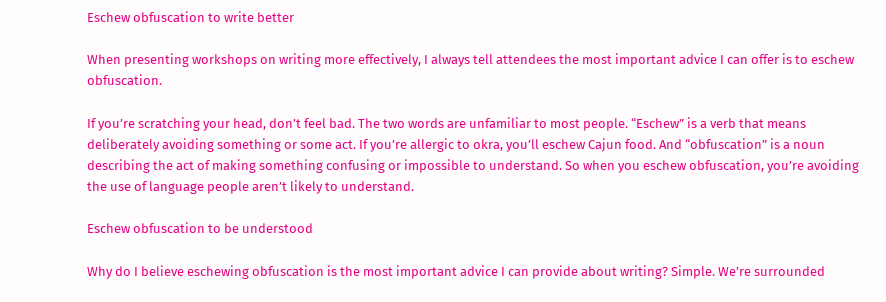Eschew obfuscation to write better

When presenting workshops on writing more effectively, I always tell attendees the most important advice I can offer is to eschew obfuscation.

If you’re scratching your head, don’t feel bad. The two words are unfamiliar to most people. “Eschew” is a verb that means deliberately avoiding something or some act. If you’re allergic to okra, you’ll eschew Cajun food. And “obfuscation” is a noun describing the act of making something confusing or impossible to understand. So when you eschew obfuscation, you’re avoiding the use of language people aren’t likely to understand.

Eschew obfuscation to be understood

Why do I believe eschewing obfuscation is the most important advice I can provide about writing? Simple. We’re surrounded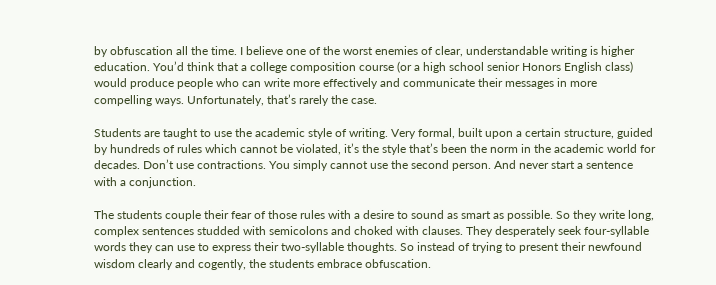by obfuscation all the time. I believe one of the worst enemies of clear, understandable writing is higher education. You’d think that a college composition course (or a high school senior Honors English class) would produce people who can write more effectively and communicate their messages in more compelling ways. Unfortunately, that’s rarely the case.

Students are taught to use the academic style of writing. Very formal, built upon a certain structure, guided by hundreds of rules which cannot be violated, it’s the style that’s been the norm in the academic world for decades. Don’t use contractions. You simply cannot use the second person. And never start a sentence with a conjunction.

The students couple their fear of those rules with a desire to sound as smart as possible. So they write long, complex sentences studded with semicolons and choked with clauses. They desperately seek four-syllable words they can use to express their two-syllable thoughts. So instead of trying to present their newfound wisdom clearly and cogently, the students embrace obfuscation.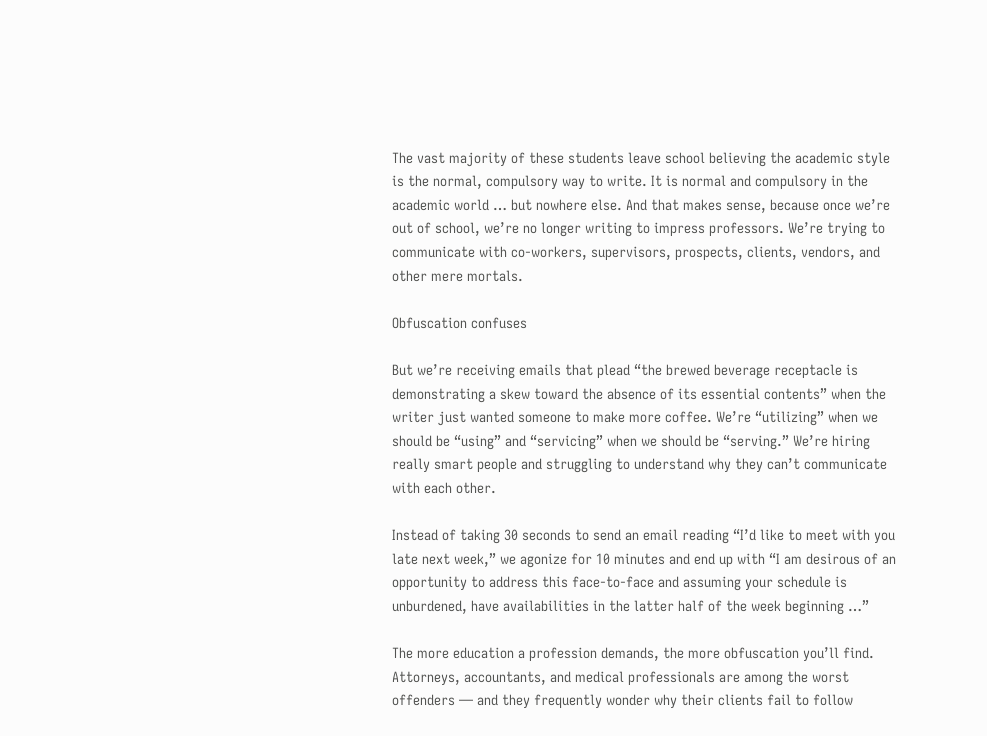The vast majority of these students leave school believing the academic style is the normal, compulsory way to write. It is normal and compulsory in the academic world … but nowhere else. And that makes sense, because once we’re out of school, we’re no longer writing to impress professors. We’re trying to communicate with co-workers, supervisors, prospects, clients, vendors, and other mere mortals.

Obfuscation confuses

But we’re receiving emails that plead “the brewed beverage receptacle is demonstrating a skew toward the absence of its essential contents” when the writer just wanted someone to make more coffee. We’re “utilizing” when we should be “using” and “servicing” when we should be “serving.” We’re hiring really smart people and struggling to understand why they can’t communicate with each other.

Instead of taking 30 seconds to send an email reading “I’d like to meet with you late next week,” we agonize for 10 minutes and end up with “I am desirous of an opportunity to address this face-to-face and assuming your schedule is unburdened, have availabilities in the latter half of the week beginning …”

The more education a profession demands, the more obfuscation you’ll find. Attorneys, accountants, and medical professionals are among the worst offenders — and they frequently wonder why their clients fail to follow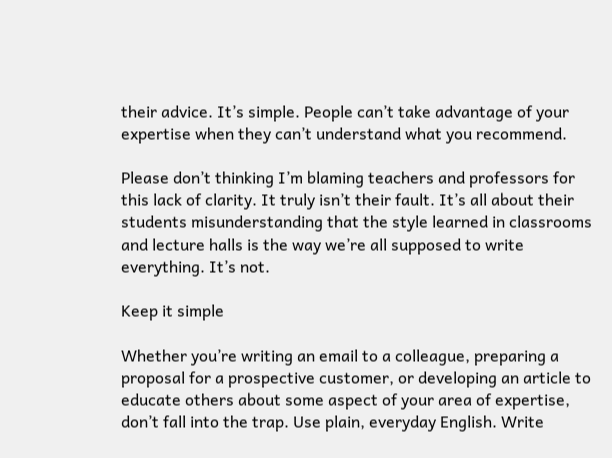their advice. It’s simple. People can’t take advantage of your expertise when they can’t understand what you recommend.

Please don’t thinking I’m blaming teachers and professors for this lack of clarity. It truly isn’t their fault. It’s all about their students misunderstanding that the style learned in classrooms and lecture halls is the way we’re all supposed to write everything. It’s not.

Keep it simple

Whether you’re writing an email to a colleague, preparing a proposal for a prospective customer, or developing an article to educate others about some aspect of your area of expertise, don’t fall into the trap. Use plain, everyday English. Write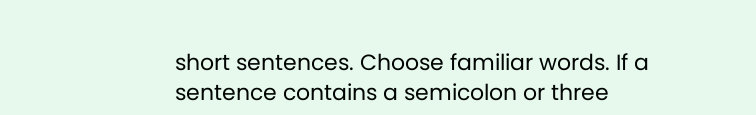short sentences. Choose familiar words. If a sentence contains a semicolon or three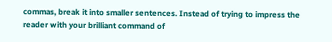commas, break it into smaller sentences. Instead of trying to impress the reader with your brilliant command of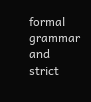formal grammar and strict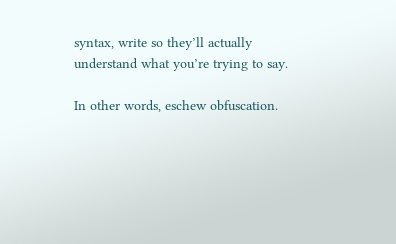syntax, write so they’ll actually understand what you’re trying to say.

In other words, eschew obfuscation.